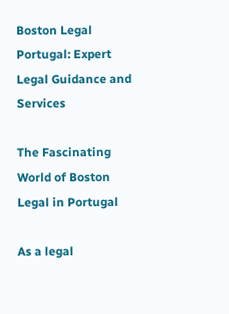Boston Legal Portugal: Expert Legal Guidance and Services

The Fascinating World of Boston Legal in Portugal

As a legal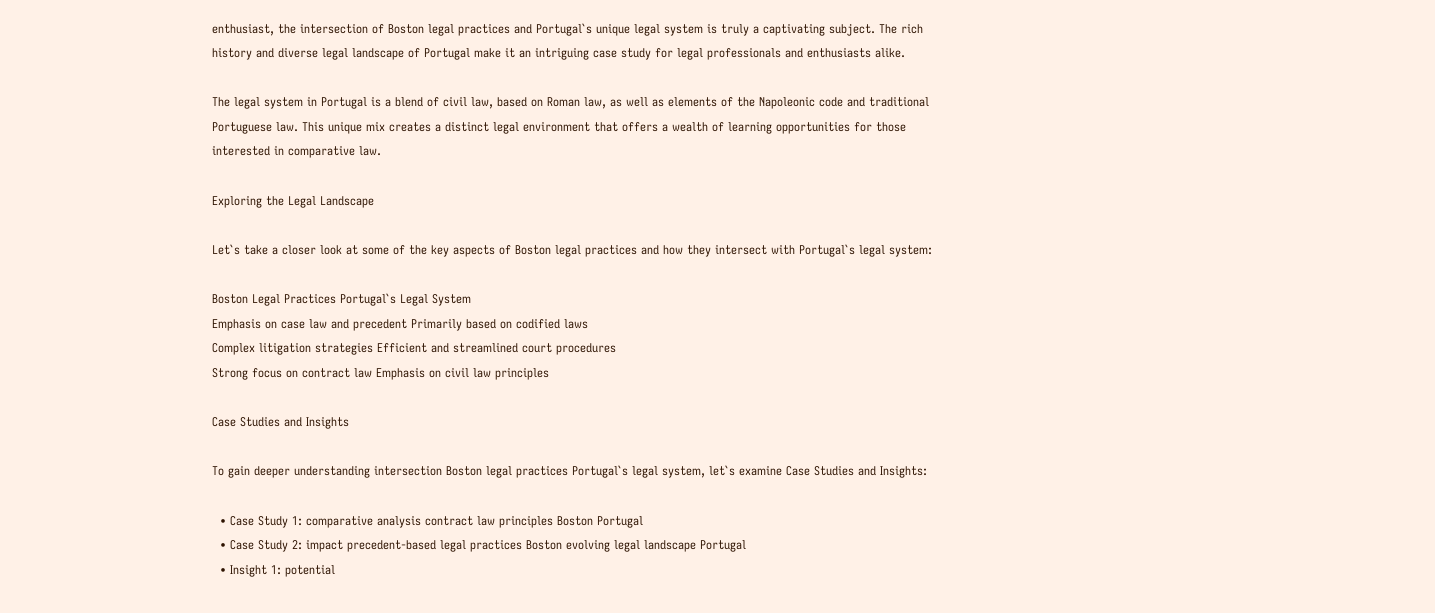enthusiast, the intersection of Boston legal practices and Portugal`s unique legal system is truly a captivating subject. The rich history and diverse legal landscape of Portugal make it an intriguing case study for legal professionals and enthusiasts alike.

The legal system in Portugal is a blend of civil law, based on Roman law, as well as elements of the Napoleonic code and traditional Portuguese law. This unique mix creates a distinct legal environment that offers a wealth of learning opportunities for those interested in comparative law.

Exploring the Legal Landscape

Let`s take a closer look at some of the key aspects of Boston legal practices and how they intersect with Portugal`s legal system:

Boston Legal Practices Portugal`s Legal System
Emphasis on case law and precedent Primarily based on codified laws
Complex litigation strategies Efficient and streamlined court procedures
Strong focus on contract law Emphasis on civil law principles

Case Studies and Insights

To gain deeper understanding intersection Boston legal practices Portugal`s legal system, let`s examine Case Studies and Insights:

  • Case Study 1: comparative analysis contract law principles Boston Portugal
  • Case Study 2: impact precedent-based legal practices Boston evolving legal landscape Portugal
  • Insight 1: potential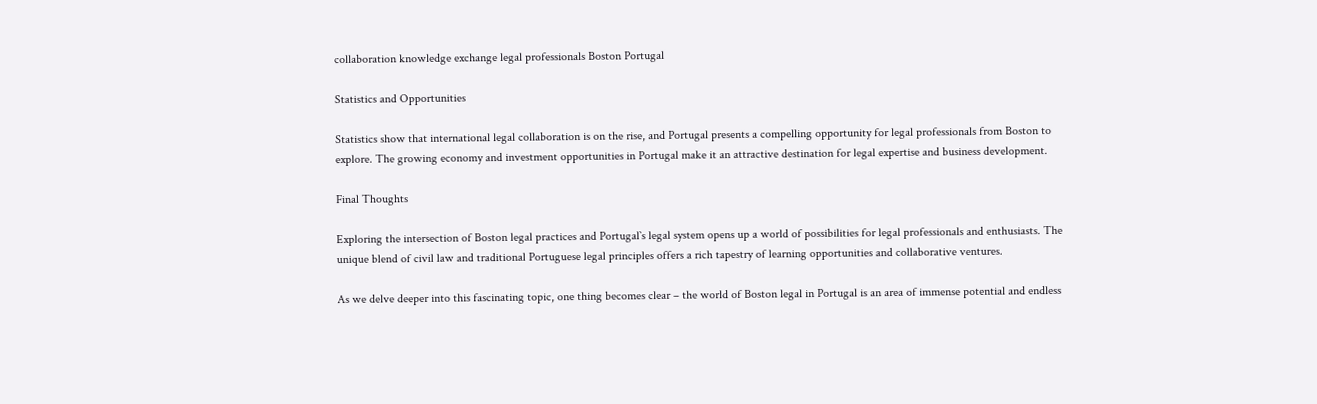collaboration knowledge exchange legal professionals Boston Portugal

Statistics and Opportunities

Statistics show that international legal collaboration is on the rise, and Portugal presents a compelling opportunity for legal professionals from Boston to explore. The growing economy and investment opportunities in Portugal make it an attractive destination for legal expertise and business development.

Final Thoughts

Exploring the intersection of Boston legal practices and Portugal`s legal system opens up a world of possibilities for legal professionals and enthusiasts. The unique blend of civil law and traditional Portuguese legal principles offers a rich tapestry of learning opportunities and collaborative ventures.

As we delve deeper into this fascinating topic, one thing becomes clear – the world of Boston legal in Portugal is an area of immense potential and endless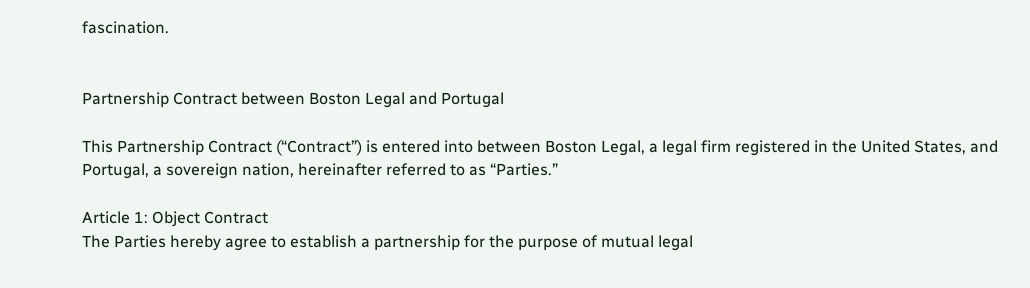fascination.


Partnership Contract between Boston Legal and Portugal

This Partnership Contract (“Contract”) is entered into between Boston Legal, a legal firm registered in the United States, and Portugal, a sovereign nation, hereinafter referred to as “Parties.”

Article 1: Object Contract
The Parties hereby agree to establish a partnership for the purpose of mutual legal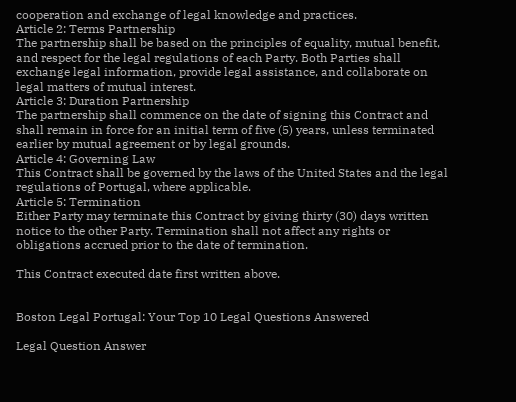cooperation and exchange of legal knowledge and practices.
Article 2: Terms Partnership
The partnership shall be based on the principles of equality, mutual benefit, and respect for the legal regulations of each Party. Both Parties shall exchange legal information, provide legal assistance, and collaborate on legal matters of mutual interest.
Article 3: Duration Partnership
The partnership shall commence on the date of signing this Contract and shall remain in force for an initial term of five (5) years, unless terminated earlier by mutual agreement or by legal grounds.
Article 4: Governing Law
This Contract shall be governed by the laws of the United States and the legal regulations of Portugal, where applicable.
Article 5: Termination
Either Party may terminate this Contract by giving thirty (30) days written notice to the other Party. Termination shall not affect any rights or obligations accrued prior to the date of termination.

This Contract executed date first written above.


Boston Legal Portugal: Your Top 10 Legal Questions Answered

Legal Question Answer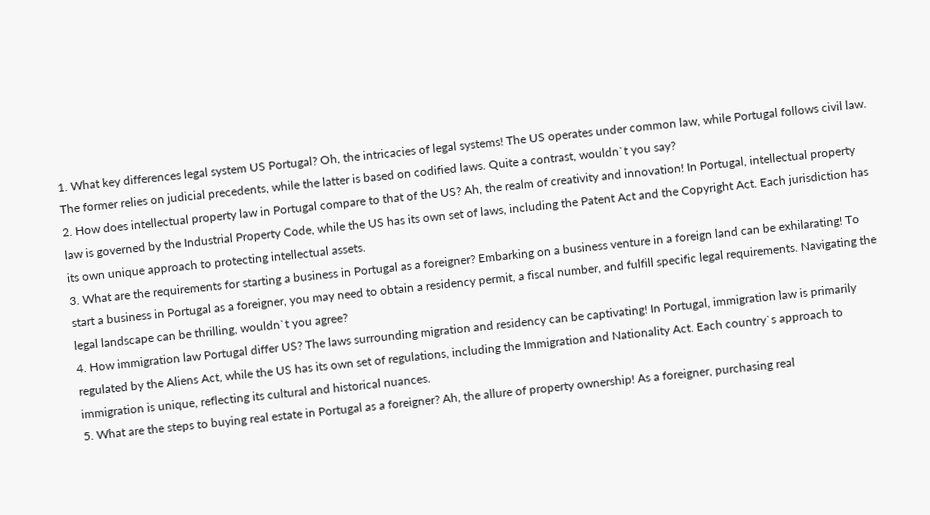1. What key differences legal system US Portugal? Oh, the intricacies of legal systems! The US operates under common law, while Portugal follows civil law. The former relies on judicial precedents, while the latter is based on codified laws. Quite a contrast, wouldn`t you say?
2. How does intellectual property law in Portugal compare to that of the US? Ah, the realm of creativity and innovation! In Portugal, intellectual property law is governed by the Industrial Property Code, while the US has its own set of laws, including the Patent Act and the Copyright Act. Each jurisdiction has its own unique approach to protecting intellectual assets.
3. What are the requirements for starting a business in Portugal as a foreigner? Embarking on a business venture in a foreign land can be exhilarating! To start a business in Portugal as a foreigner, you may need to obtain a residency permit, a fiscal number, and fulfill specific legal requirements. Navigating the legal landscape can be thrilling, wouldn`t you agree?
4. How immigration law Portugal differ US? The laws surrounding migration and residency can be captivating! In Portugal, immigration law is primarily regulated by the Aliens Act, while the US has its own set of regulations, including the Immigration and Nationality Act. Each country`s approach to immigration is unique, reflecting its cultural and historical nuances.
5. What are the steps to buying real estate in Portugal as a foreigner? Ah, the allure of property ownership! As a foreigner, purchasing real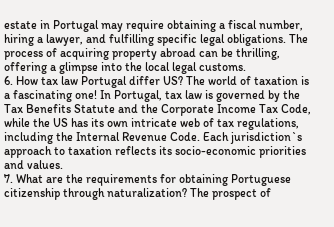estate in Portugal may require obtaining a fiscal number, hiring a lawyer, and fulfilling specific legal obligations. The process of acquiring property abroad can be thrilling, offering a glimpse into the local legal customs.
6. How tax law Portugal differ US? The world of taxation is a fascinating one! In Portugal, tax law is governed by the Tax Benefits Statute and the Corporate Income Tax Code, while the US has its own intricate web of tax regulations, including the Internal Revenue Code. Each jurisdiction`s approach to taxation reflects its socio-economic priorities and values.
7. What are the requirements for obtaining Portuguese citizenship through naturalization? The prospect of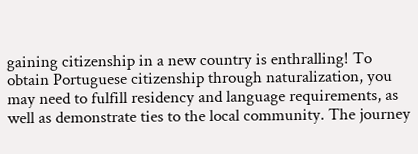gaining citizenship in a new country is enthralling! To obtain Portuguese citizenship through naturalization, you may need to fulfill residency and language requirements, as well as demonstrate ties to the local community. The journey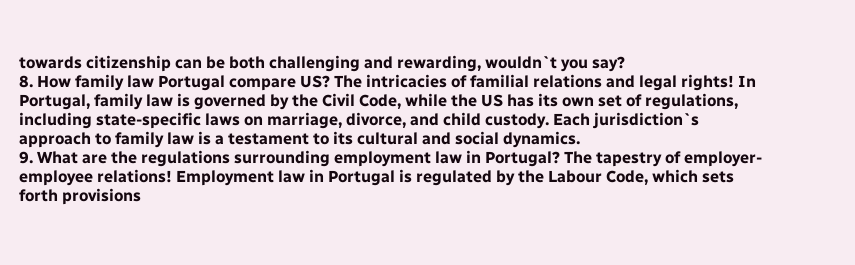towards citizenship can be both challenging and rewarding, wouldn`t you say?
8. How family law Portugal compare US? The intricacies of familial relations and legal rights! In Portugal, family law is governed by the Civil Code, while the US has its own set of regulations, including state-specific laws on marriage, divorce, and child custody. Each jurisdiction`s approach to family law is a testament to its cultural and social dynamics.
9. What are the regulations surrounding employment law in Portugal? The tapestry of employer-employee relations! Employment law in Portugal is regulated by the Labour Code, which sets forth provisions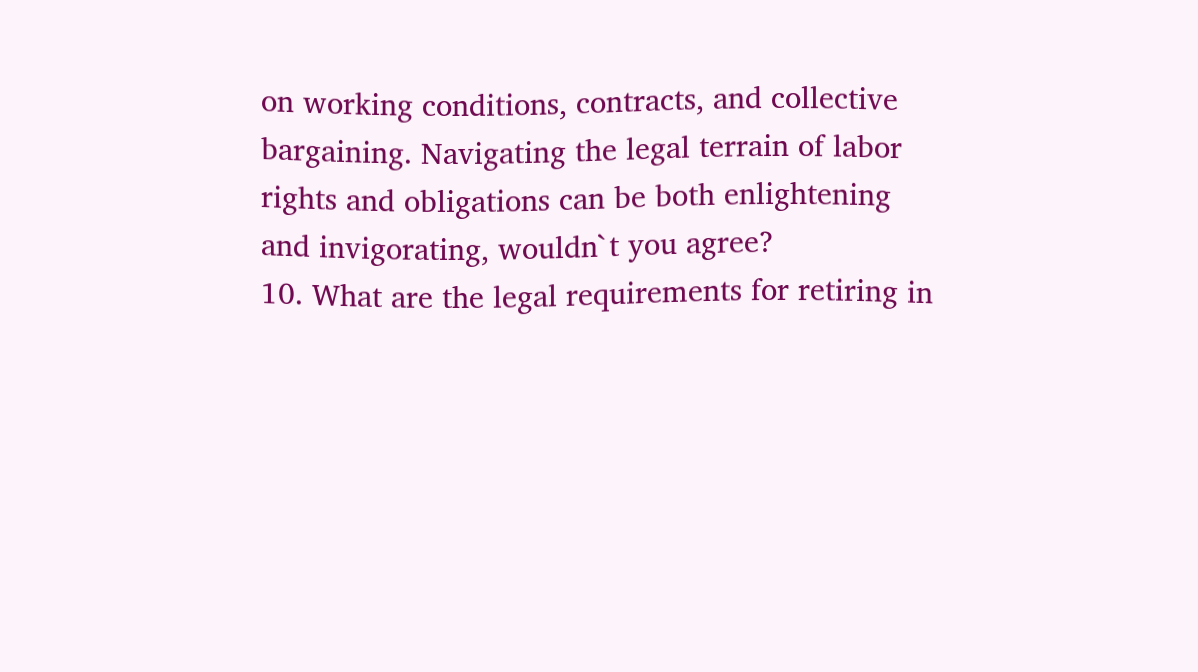on working conditions, contracts, and collective bargaining. Navigating the legal terrain of labor rights and obligations can be both enlightening and invigorating, wouldn`t you agree?
10. What are the legal requirements for retiring in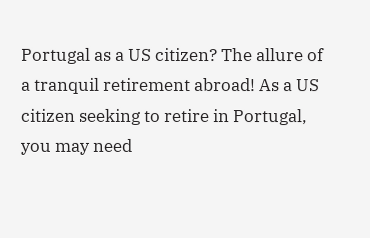Portugal as a US citizen? The allure of a tranquil retirement abroad! As a US citizen seeking to retire in Portugal, you may need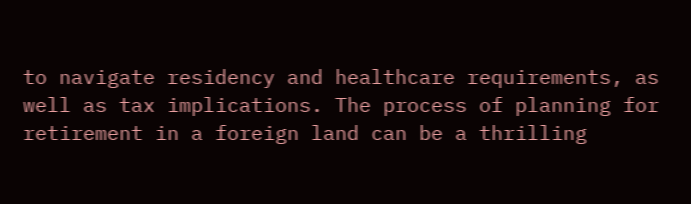to navigate residency and healthcare requirements, as well as tax implications. The process of planning for retirement in a foreign land can be a thrilling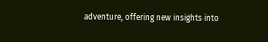adventure, offering new insights into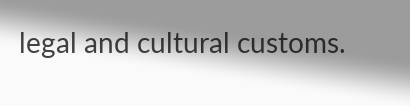legal and cultural customs.